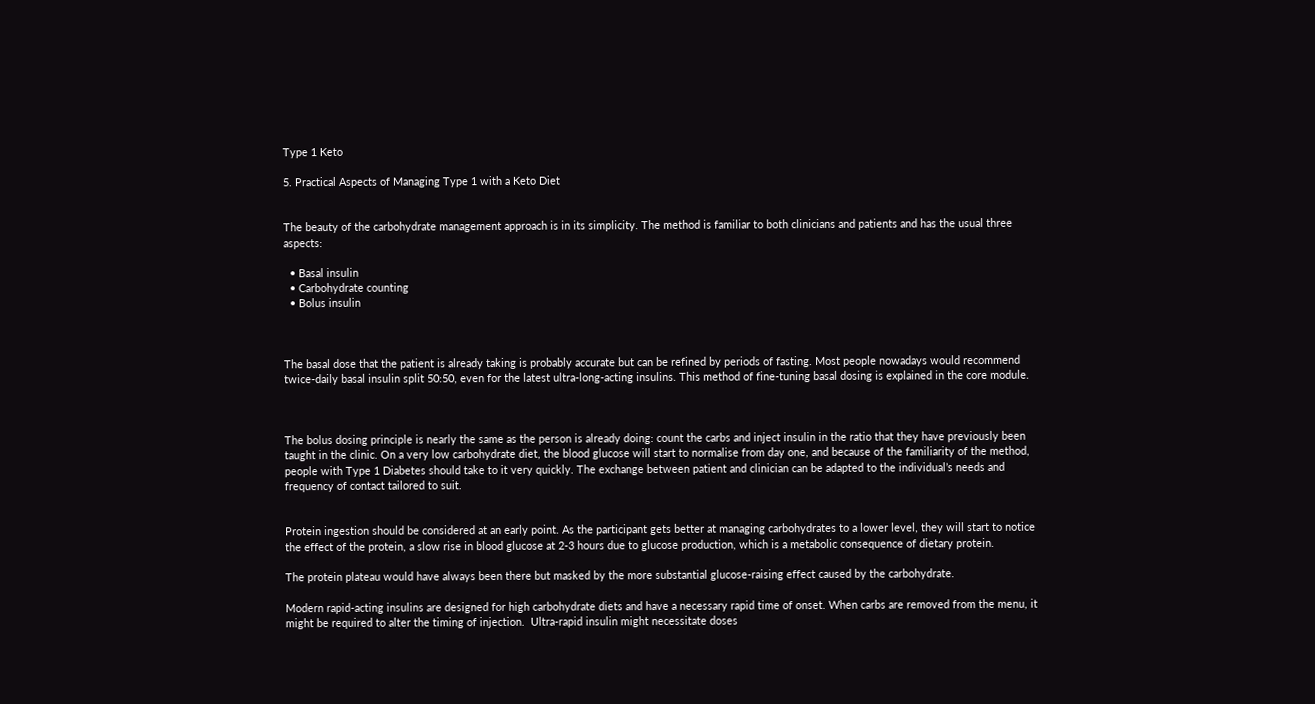Type 1 Keto

5. Practical Aspects of Managing Type 1 with a Keto Diet


The beauty of the carbohydrate management approach is in its simplicity. The method is familiar to both clinicians and patients and has the usual three aspects:

  • Basal insulin
  • Carbohydrate counting
  • Bolus insulin



The basal dose that the patient is already taking is probably accurate but can be refined by periods of fasting. Most people nowadays would recommend twice-daily basal insulin split 50:50, even for the latest ultra-long-acting insulins. This method of fine-tuning basal dosing is explained in the core module.



The bolus dosing principle is nearly the same as the person is already doing: count the carbs and inject insulin in the ratio that they have previously been taught in the clinic. On a very low carbohydrate diet, the blood glucose will start to normalise from day one, and because of the familiarity of the method, people with Type 1 Diabetes should take to it very quickly. The exchange between patient and clinician can be adapted to the individual’s needs and frequency of contact tailored to suit.


Protein ingestion should be considered at an early point. As the participant gets better at managing carbohydrates to a lower level, they will start to notice the effect of the protein, a slow rise in blood glucose at 2-3 hours due to glucose production, which is a metabolic consequence of dietary protein.

The protein plateau would have always been there but masked by the more substantial glucose-raising effect caused by the carbohydrate.

Modern rapid-acting insulins are designed for high carbohydrate diets and have a necessary rapid time of onset. When carbs are removed from the menu, it might be required to alter the timing of injection.  Ultra-rapid insulin might necessitate doses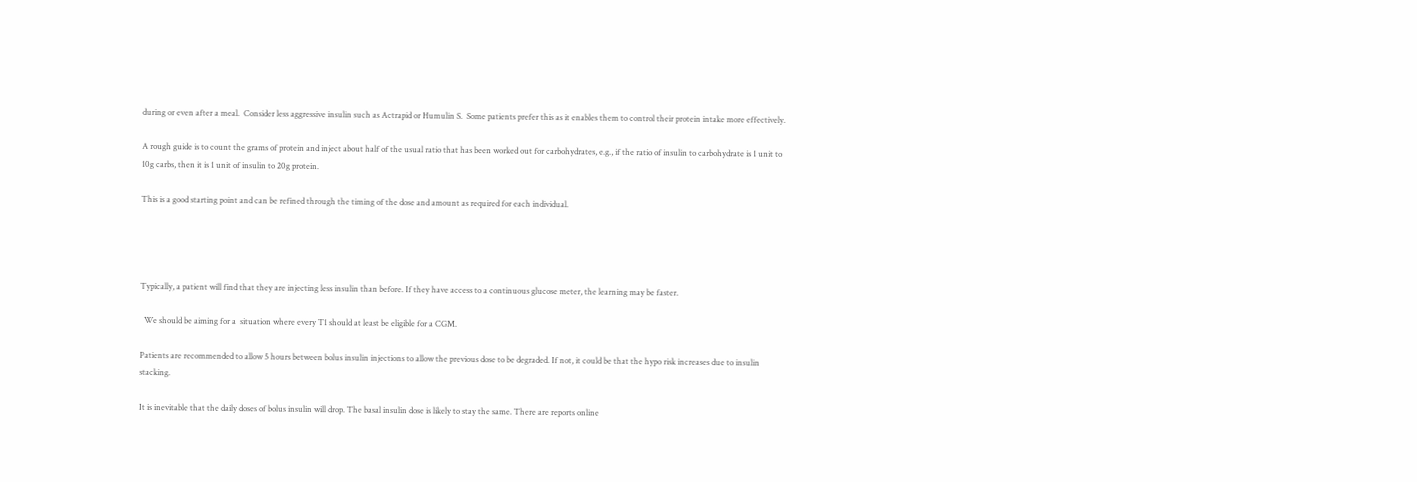during or even after a meal.  Consider less aggressive insulin such as Actrapid or Humulin S.  Some patients prefer this as it enables them to control their protein intake more effectively.

A rough guide is to count the grams of protein and inject about half of the usual ratio that has been worked out for carbohydrates, e.g., if the ratio of insulin to carbohydrate is 1 unit to 10g carbs, then it is 1 unit of insulin to 20g protein.

This is a good starting point and can be refined through the timing of the dose and amount as required for each individual.




Typically, a patient will find that they are injecting less insulin than before. If they have access to a continuous glucose meter, the learning may be faster.

  We should be aiming for a  situation where every T1 should at least be eligible for a CGM.

Patients are recommended to allow 5 hours between bolus insulin injections to allow the previous dose to be degraded. If not, it could be that the hypo risk increases due to insulin stacking.

It is inevitable that the daily doses of bolus insulin will drop. The basal insulin dose is likely to stay the same. There are reports online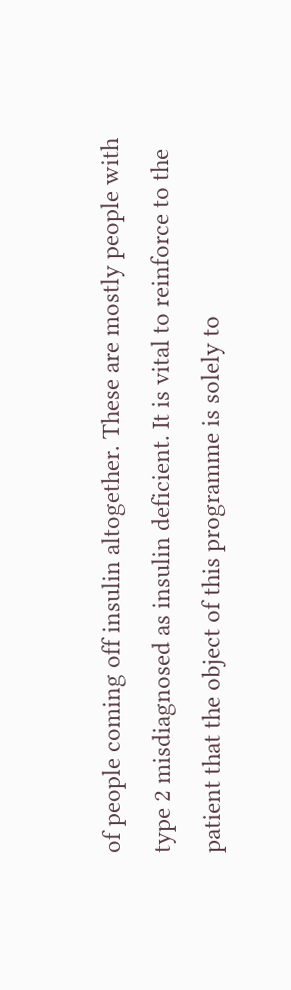of people coming off insulin altogether. These are mostly people with type 2 misdiagnosed as insulin deficient. It is vital to reinforce to the patient that the object of this programme is solely to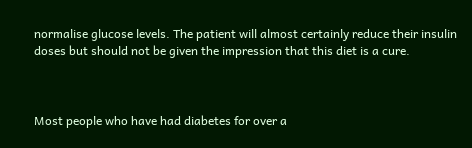normalise glucose levels. The patient will almost certainly reduce their insulin doses but should not be given the impression that this diet is a cure.



Most people who have had diabetes for over a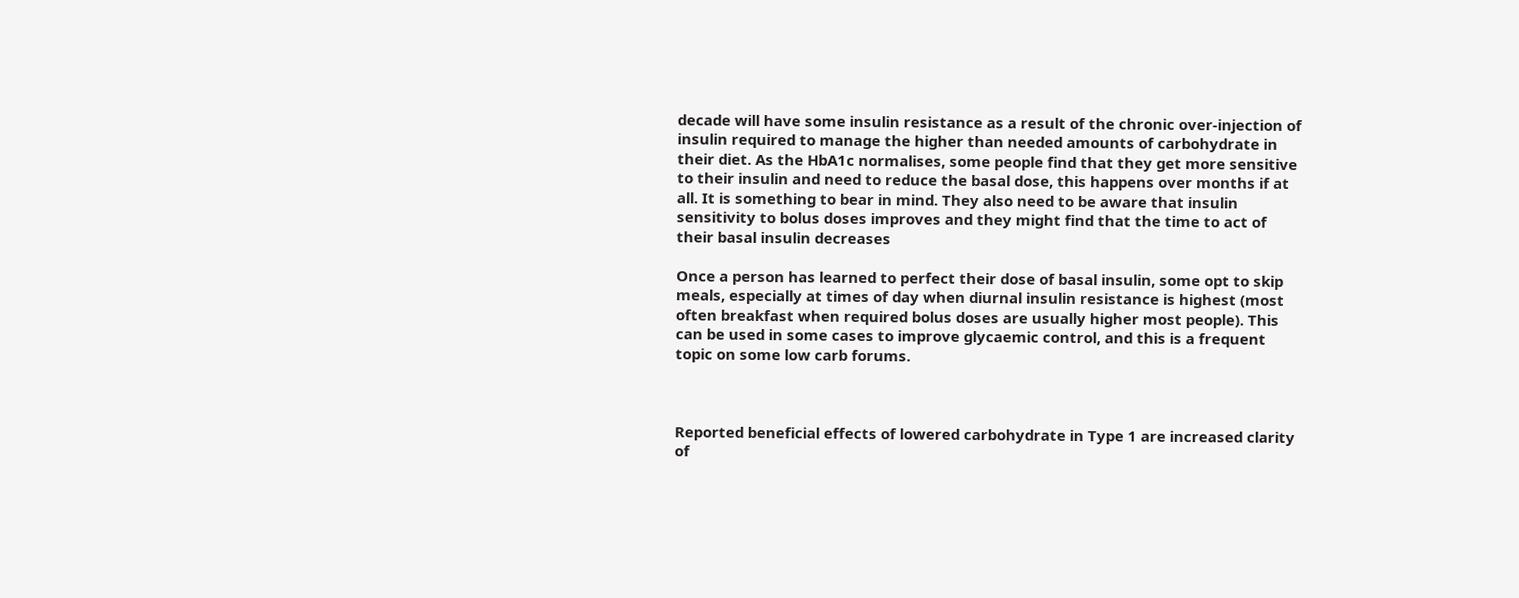decade will have some insulin resistance as a result of the chronic over-injection of insulin required to manage the higher than needed amounts of carbohydrate in their diet. As the HbA1c normalises, some people find that they get more sensitive to their insulin and need to reduce the basal dose, this happens over months if at all. It is something to bear in mind. They also need to be aware that insulin sensitivity to bolus doses improves and they might find that the time to act of their basal insulin decreases

Once a person has learned to perfect their dose of basal insulin, some opt to skip meals, especially at times of day when diurnal insulin resistance is highest (most often breakfast when required bolus doses are usually higher most people). This can be used in some cases to improve glycaemic control, and this is a frequent topic on some low carb forums.



Reported beneficial effects of lowered carbohydrate in Type 1 are increased clarity of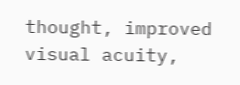thought, improved visual acuity,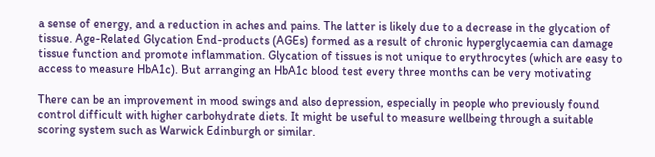a sense of energy, and a reduction in aches and pains. The latter is likely due to a decrease in the glycation of tissue. Age-Related Glycation End-products (AGEs) formed as a result of chronic hyperglycaemia can damage tissue function and promote inflammation. Glycation of tissues is not unique to erythrocytes (which are easy to access to measure HbA1c). But arranging an HbA1c blood test every three months can be very motivating

There can be an improvement in mood swings and also depression, especially in people who previously found control difficult with higher carbohydrate diets. It might be useful to measure wellbeing through a suitable scoring system such as Warwick Edinburgh or similar.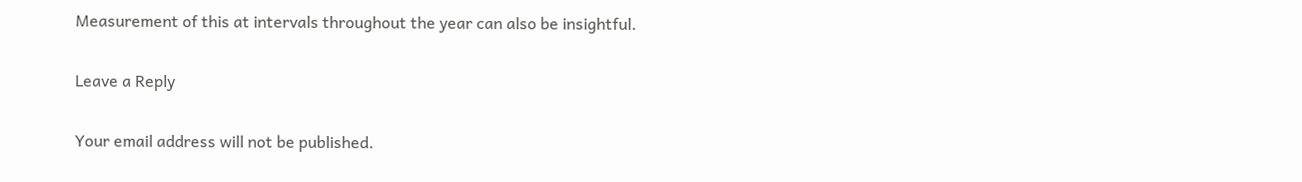Measurement of this at intervals throughout the year can also be insightful.

Leave a Reply

Your email address will not be published.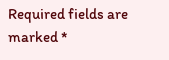Required fields are marked *